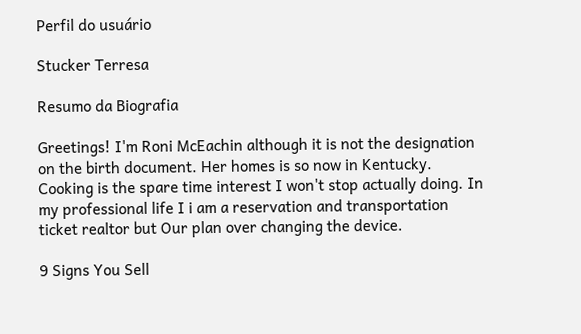Perfil do usuário

Stucker Terresa

Resumo da Biografia

Greetings! I'm Roni McEachin although it is not the designation on the birth document. Her homes is so now in Kentucky. Cooking is the spare time interest I won't stop actually doing. In my professional life I i am a reservation and transportation ticket realtor but Our plan over changing the device.

9 Signs You Sell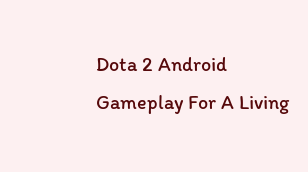Dota 2 Android Gameplay For A Living